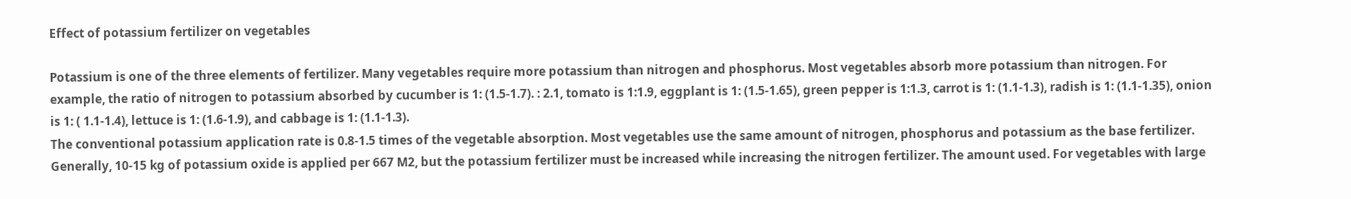Effect of potassium fertilizer on vegetables

Potassium is one of the three elements of fertilizer. Many vegetables require more potassium than nitrogen and phosphorus. Most vegetables absorb more potassium than nitrogen. For example, the ratio of nitrogen to potassium absorbed by cucumber is 1: (1.5-1.7). : 2.1, tomato is 1:1.9, eggplant is 1: (1.5-1.65), green pepper is 1:1.3, carrot is 1: (1.1-1.3), radish is 1: (1.1-1.35), onion is 1: ( 1.1-1.4), lettuce is 1: (1.6-1.9), and cabbage is 1: (1.1-1.3).
The conventional potassium application rate is 0.8-1.5 times of the vegetable absorption. Most vegetables use the same amount of nitrogen, phosphorus and potassium as the base fertilizer. Generally, 10-15 kg of potassium oxide is applied per 667 M2, but the potassium fertilizer must be increased while increasing the nitrogen fertilizer. The amount used. For vegetables with large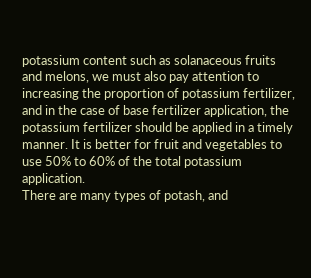potassium content such as solanaceous fruits and melons, we must also pay attention to increasing the proportion of potassium fertilizer, and in the case of base fertilizer application, the potassium fertilizer should be applied in a timely manner. It is better for fruit and vegetables to use 50% to 60% of the total potassium application.
There are many types of potash, and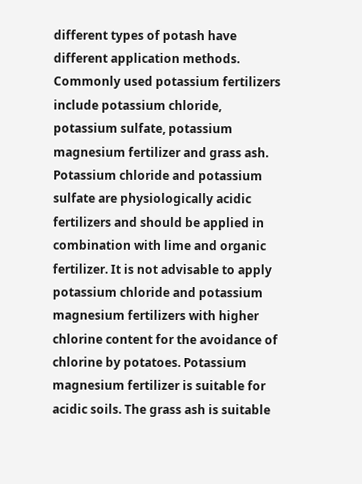different types of potash have different application methods. Commonly used potassium fertilizers include potassium chloride, potassium sulfate, potassium magnesium fertilizer and grass ash. Potassium chloride and potassium sulfate are physiologically acidic fertilizers and should be applied in combination with lime and organic fertilizer. It is not advisable to apply potassium chloride and potassium magnesium fertilizers with higher chlorine content for the avoidance of chlorine by potatoes. Potassium magnesium fertilizer is suitable for acidic soils. The grass ash is suitable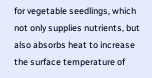for vegetable seedlings, which not only supplies nutrients, but also absorbs heat to increase the surface temperature of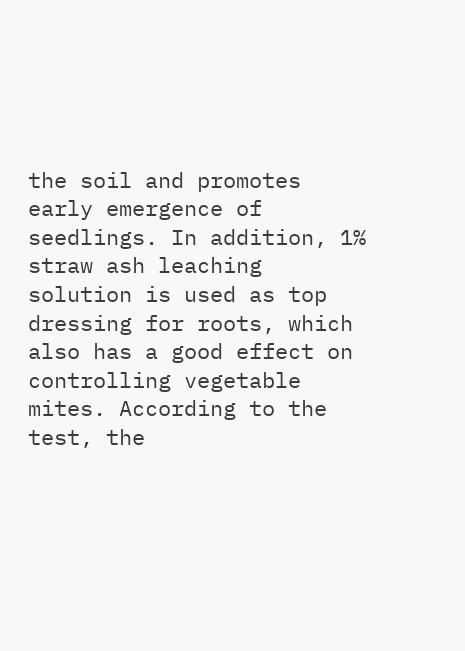the soil and promotes early emergence of seedlings. In addition, 1% straw ash leaching solution is used as top dressing for roots, which also has a good effect on controlling vegetable mites. According to the test, the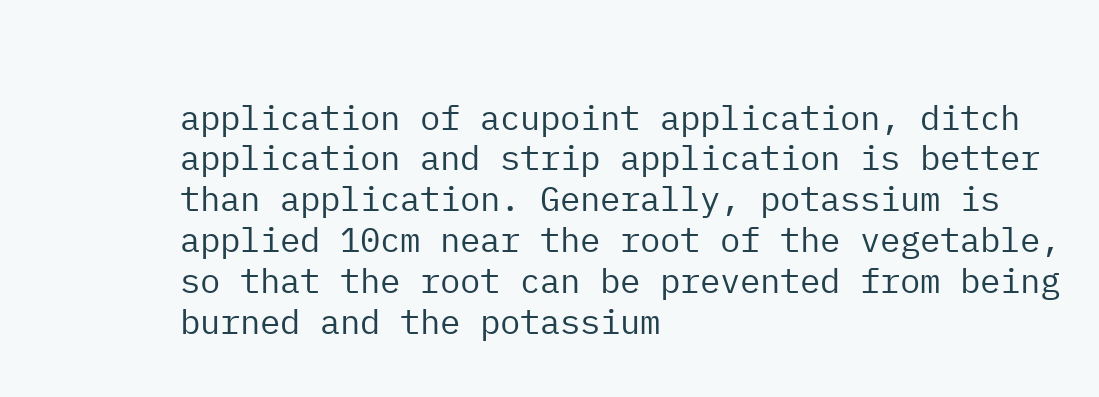application of acupoint application, ditch application and strip application is better than application. Generally, potassium is applied 10cm near the root of the vegetable, so that the root can be prevented from being burned and the potassium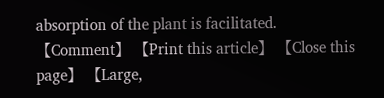absorption of the plant is facilitated.
【Comment】 【Print this article】 【Close this page】 【Large,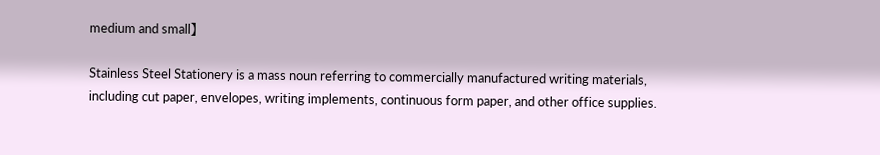medium and small】

Stainless Steel Stationery is a mass noun referring to commercially manufactured writing materials, including cut paper, envelopes, writing implements, continuous form paper, and other office supplies.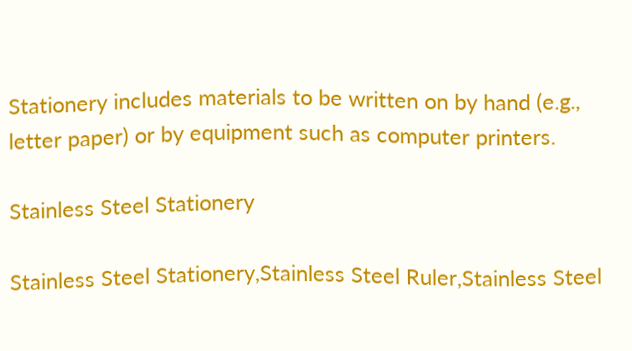Stationery includes materials to be written on by hand (e.g., letter paper) or by equipment such as computer printers.

Stainless Steel Stationery

Stainless Steel Stationery,Stainless Steel Ruler,Stainless Steel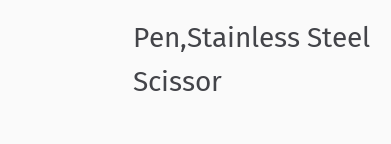Pen,Stainless Steel Scissor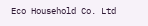Eco Household Co. Ltd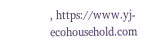, https://www.yj-ecohousehold.com